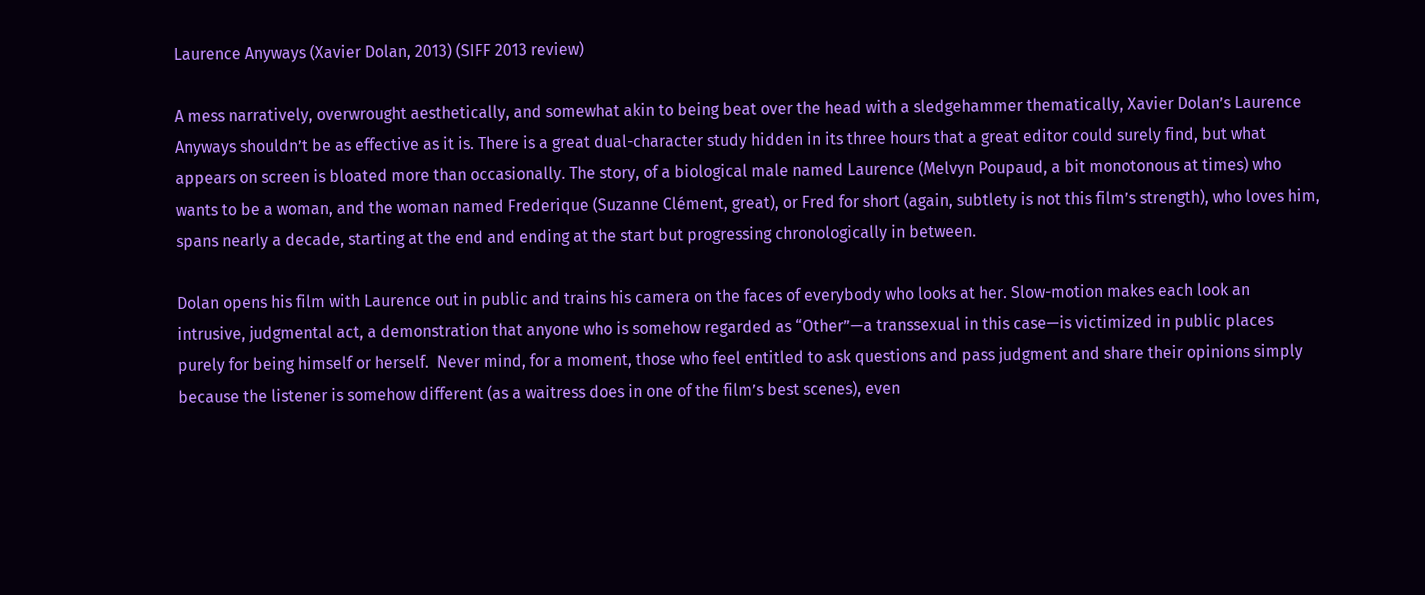Laurence Anyways (Xavier Dolan, 2013) (SIFF 2013 review)

A mess narratively, overwrought aesthetically, and somewhat akin to being beat over the head with a sledgehammer thematically, Xavier Dolan’s Laurence Anyways shouldn’t be as effective as it is. There is a great dual-character study hidden in its three hours that a great editor could surely find, but what appears on screen is bloated more than occasionally. The story, of a biological male named Laurence (Melvyn Poupaud, a bit monotonous at times) who wants to be a woman, and the woman named Frederique (Suzanne Clément, great), or Fred for short (again, subtlety is not this film’s strength), who loves him, spans nearly a decade, starting at the end and ending at the start but progressing chronologically in between.

Dolan opens his film with Laurence out in public and trains his camera on the faces of everybody who looks at her. Slow-motion makes each look an intrusive, judgmental act, a demonstration that anyone who is somehow regarded as “Other”—a transsexual in this case—is victimized in public places purely for being himself or herself.  Never mind, for a moment, those who feel entitled to ask questions and pass judgment and share their opinions simply because the listener is somehow different (as a waitress does in one of the film’s best scenes), even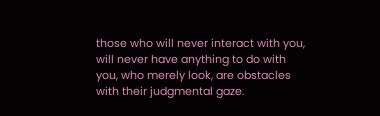those who will never interact with you, will never have anything to do with you, who merely look, are obstacles with their judgmental gaze.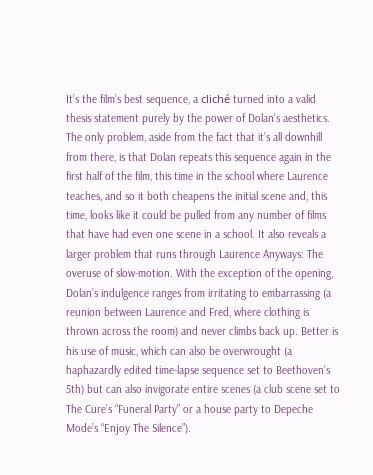It’s the film’s best sequence, a cliché turned into a valid thesis statement purely by the power of Dolan’s aesthetics. The only problem, aside from the fact that it’s all downhill from there, is that Dolan repeats this sequence again in the first half of the film, this time in the school where Laurence teaches, and so it both cheapens the initial scene and, this time, looks like it could be pulled from any number of films that have had even one scene in a school. It also reveals a larger problem that runs through Laurence Anyways: The overuse of slow-motion. With the exception of the opening, Dolan’s indulgence ranges from irritating to embarrassing (a reunion between Laurence and Fred, where clothing is thrown across the room) and never climbs back up. Better is his use of music, which can also be overwrought (a haphazardly edited time-lapse sequence set to Beethoven’s 5th) but can also invigorate entire scenes (a club scene set to The Cure’s “Funeral Party” or a house party to Depeche Mode’s “Enjoy The Silence”).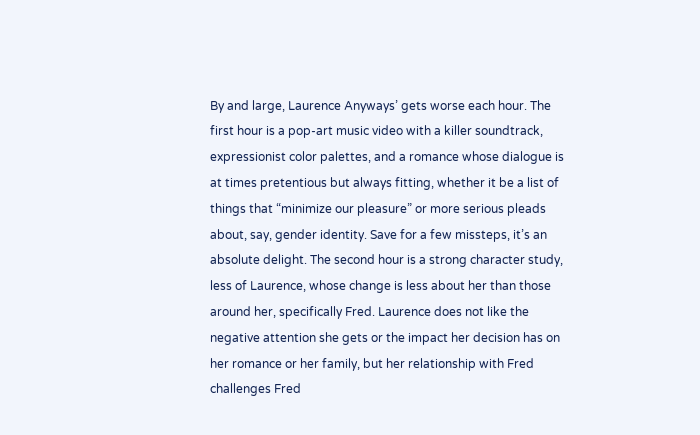By and large, Laurence Anyways’ gets worse each hour. The first hour is a pop-art music video with a killer soundtrack, expressionist color palettes, and a romance whose dialogue is at times pretentious but always fitting, whether it be a list of things that “minimize our pleasure” or more serious pleads about, say, gender identity. Save for a few missteps, it’s an absolute delight. The second hour is a strong character study, less of Laurence, whose change is less about her than those around her, specifically Fred. Laurence does not like the negative attention she gets or the impact her decision has on her romance or her family, but her relationship with Fred challenges Fred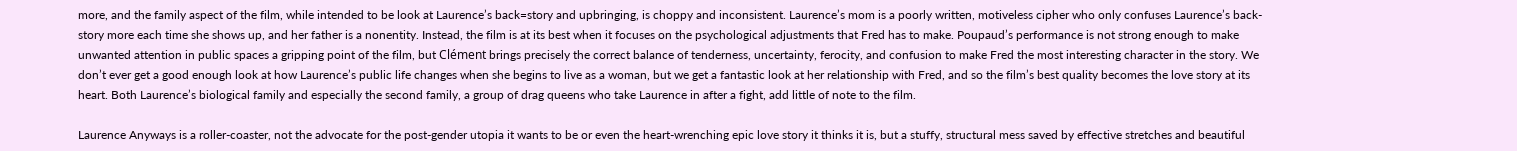more, and the family aspect of the film, while intended to be look at Laurence’s back=story and upbringing, is choppy and inconsistent. Laurence’s mom is a poorly written, motiveless cipher who only confuses Laurence’s back-story more each time she shows up, and her father is a nonentity. Instead, the film is at its best when it focuses on the psychological adjustments that Fred has to make. Poupaud’s performance is not strong enough to make unwanted attention in public spaces a gripping point of the film, but Clément brings precisely the correct balance of tenderness, uncertainty, ferocity, and confusion to make Fred the most interesting character in the story. We don’t ever get a good enough look at how Laurence’s public life changes when she begins to live as a woman, but we get a fantastic look at her relationship with Fred, and so the film’s best quality becomes the love story at its heart. Both Laurence’s biological family and especially the second family, a group of drag queens who take Laurence in after a fight, add little of note to the film.

Laurence Anyways is a roller-coaster, not the advocate for the post-gender utopia it wants to be or even the heart-wrenching epic love story it thinks it is, but a stuffy, structural mess saved by effective stretches and beautiful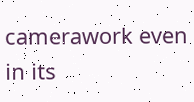camerawork even in its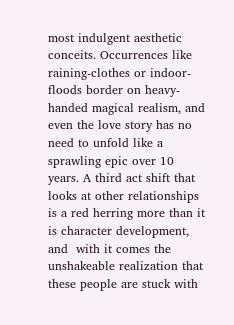most indulgent aesthetic conceits. Occurrences like raining-clothes or indoor-floods border on heavy-handed magical realism, and even the love story has no need to unfold like a sprawling epic over 10 years. A third act shift that looks at other relationships is a red herring more than it is character development, and  with it comes the unshakeable realization that these people are stuck with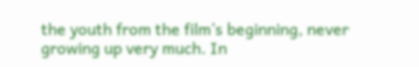the youth from the film’s beginning, never growing up very much. In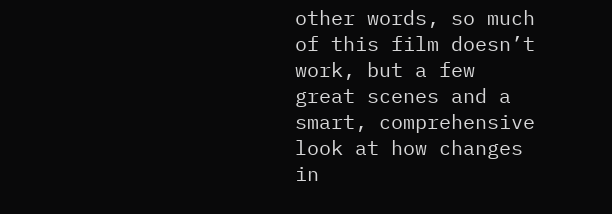other words, so much of this film doesn’t work, but a few great scenes and a smart, comprehensive look at how changes in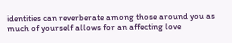identities can reverberate among those around you as much of yourself allows for an affecting love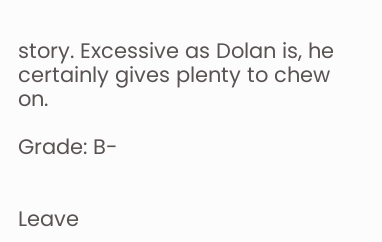story. Excessive as Dolan is, he certainly gives plenty to chew on.

Grade: B-


Leave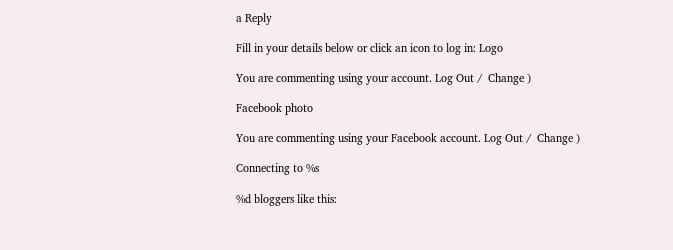a Reply

Fill in your details below or click an icon to log in: Logo

You are commenting using your account. Log Out /  Change )

Facebook photo

You are commenting using your Facebook account. Log Out /  Change )

Connecting to %s

%d bloggers like this: